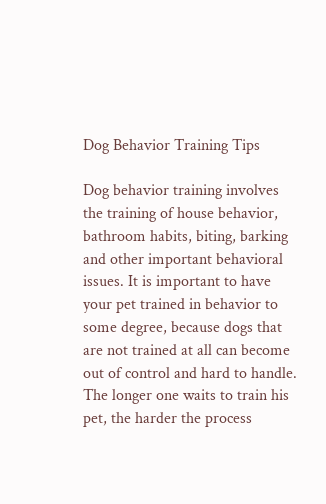Dog Behavior Training Tips

Dog behavior training involves the training of house behavior, bathroom habits, biting, barking and other important behavioral issues. It is important to have your pet trained in behavior to some degree, because dogs that are not trained at all can become out of control and hard to handle. The longer one waits to train his pet, the harder the process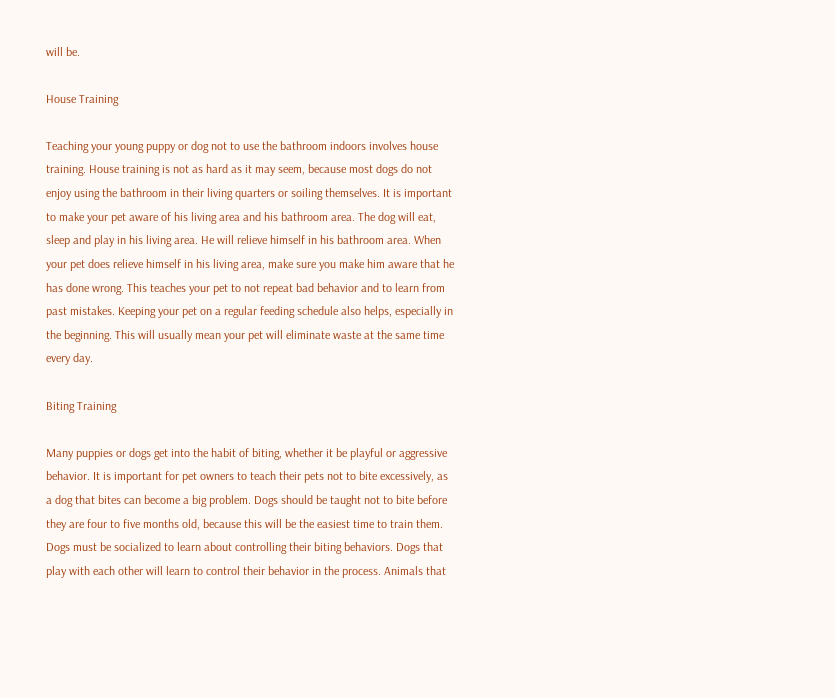will be.

House Training

Teaching your young puppy or dog not to use the bathroom indoors involves house training. House training is not as hard as it may seem, because most dogs do not enjoy using the bathroom in their living quarters or soiling themselves. It is important to make your pet aware of his living area and his bathroom area. The dog will eat, sleep and play in his living area. He will relieve himself in his bathroom area. When your pet does relieve himself in his living area, make sure you make him aware that he has done wrong. This teaches your pet to not repeat bad behavior and to learn from past mistakes. Keeping your pet on a regular feeding schedule also helps, especially in the beginning. This will usually mean your pet will eliminate waste at the same time every day.

Biting Training

Many puppies or dogs get into the habit of biting, whether it be playful or aggressive behavior. It is important for pet owners to teach their pets not to bite excessively, as a dog that bites can become a big problem. Dogs should be taught not to bite before they are four to five months old, because this will be the easiest time to train them. Dogs must be socialized to learn about controlling their biting behaviors. Dogs that play with each other will learn to control their behavior in the process. Animals that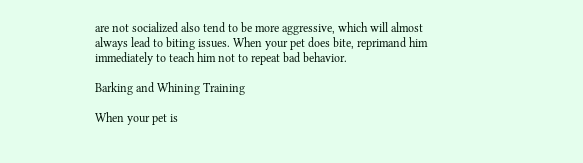are not socialized also tend to be more aggressive, which will almost always lead to biting issues. When your pet does bite, reprimand him immediately to teach him not to repeat bad behavior.

Barking and Whining Training

When your pet is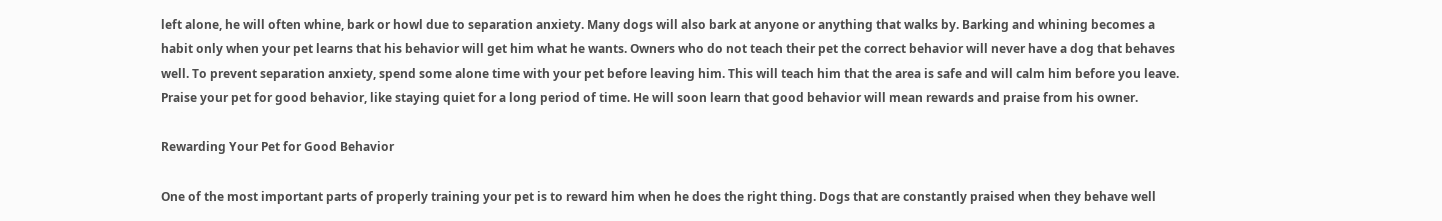left alone, he will often whine, bark or howl due to separation anxiety. Many dogs will also bark at anyone or anything that walks by. Barking and whining becomes a habit only when your pet learns that his behavior will get him what he wants. Owners who do not teach their pet the correct behavior will never have a dog that behaves well. To prevent separation anxiety, spend some alone time with your pet before leaving him. This will teach him that the area is safe and will calm him before you leave. Praise your pet for good behavior, like staying quiet for a long period of time. He will soon learn that good behavior will mean rewards and praise from his owner.

Rewarding Your Pet for Good Behavior

One of the most important parts of properly training your pet is to reward him when he does the right thing. Dogs that are constantly praised when they behave well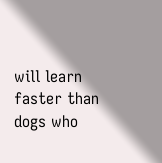will learn faster than dogs who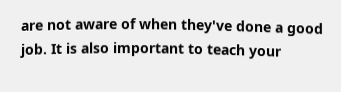are not aware of when they've done a good job. It is also important to teach your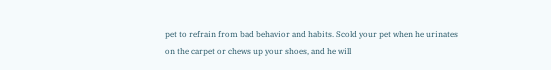pet to refrain from bad behavior and habits. Scold your pet when he urinates on the carpet or chews up your shoes, and he will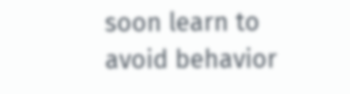soon learn to avoid behavior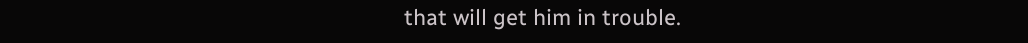that will get him in trouble.